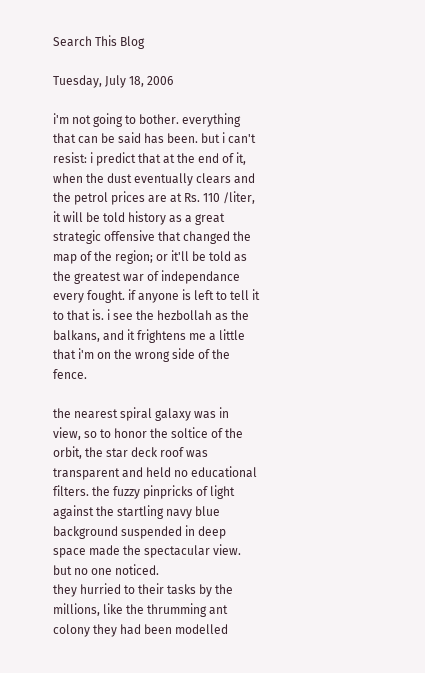Search This Blog

Tuesday, July 18, 2006

i'm not going to bother. everything that can be said has been. but i can't resist: i predict that at the end of it, when the dust eventually clears and the petrol prices are at Rs. 110 /liter, it will be told history as a great strategic offensive that changed the map of the region; or it'll be told as the greatest war of independance every fought. if anyone is left to tell it to that is. i see the hezbollah as the balkans, and it frightens me a little that i'm on the wrong side of the fence.

the nearest spiral galaxy was in view, so to honor the soltice of the orbit, the star deck roof was transparent and held no educational filters. the fuzzy pinpricks of light against the startling navy blue background suspended in deep space made the spectacular view.
but no one noticed.
they hurried to their tasks by the millions, like the thrumming ant colony they had been modelled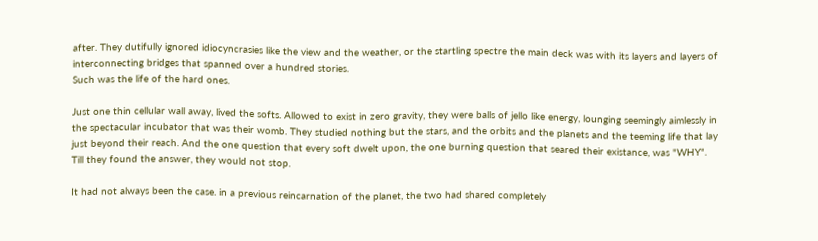after. They dutifully ignored idiocyncrasies like the view and the weather, or the startling spectre the main deck was with its layers and layers of interconnecting bridges that spanned over a hundred stories.
Such was the life of the hard ones.

Just one thin cellular wall away, lived the softs. Allowed to exist in zero gravity, they were balls of jello like energy, lounging seemingly aimlessly in the spectacular incubator that was their womb. They studied nothing but the stars, and the orbits and the planets and the teeming life that lay just beyond their reach. And the one question that every soft dwelt upon, the one burning question that seared their existance, was "WHY". Till they found the answer, they would not stop.

It had not always been the case. in a previous reincarnation of the planet, the two had shared completely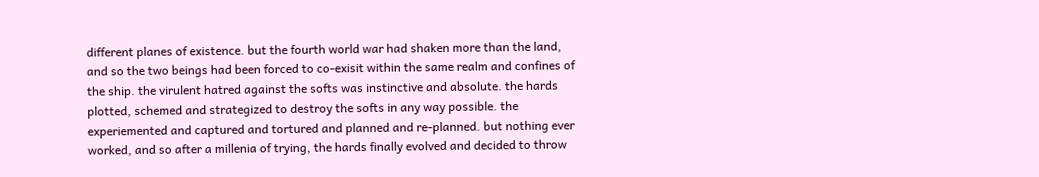different planes of existence. but the fourth world war had shaken more than the land, and so the two beings had been forced to co-exisit within the same realm and confines of the ship. the virulent hatred against the softs was instinctive and absolute. the hards plotted, schemed and strategized to destroy the softs in any way possible. the experiemented and captured and tortured and planned and re-planned. but nothing ever worked, and so after a millenia of trying, the hards finally evolved and decided to throw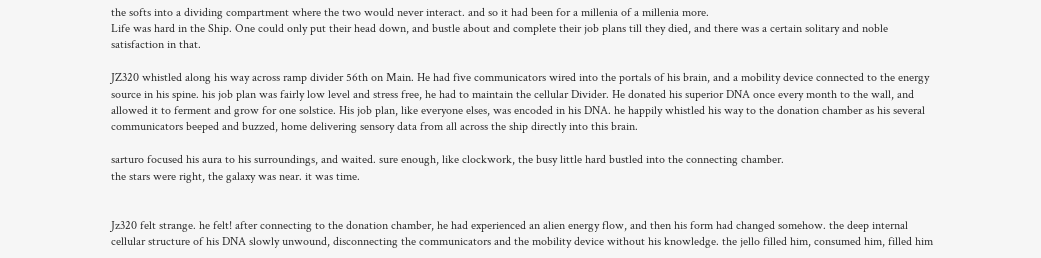the softs into a dividing compartment where the two would never interact. and so it had been for a millenia of a millenia more.
Life was hard in the Ship. One could only put their head down, and bustle about and complete their job plans till they died, and there was a certain solitary and noble satisfaction in that.

JZ320 whistled along his way across ramp divider 56th on Main. He had five communicators wired into the portals of his brain, and a mobility device connected to the energy source in his spine. his job plan was fairly low level and stress free, he had to maintain the cellular Divider. He donated his superior DNA once every month to the wall, and allowed it to ferment and grow for one solstice. His job plan, like everyone elses, was encoded in his DNA. he happily whistled his way to the donation chamber as his several communicators beeped and buzzed, home delivering sensory data from all across the ship directly into this brain.

sarturo focused his aura to his surroundings, and waited. sure enough, like clockwork, the busy little hard bustled into the connecting chamber.
the stars were right, the galaxy was near. it was time.


Jz320 felt strange. he felt! after connecting to the donation chamber, he had experienced an alien energy flow, and then his form had changed somehow. the deep internal cellular structure of his DNA slowly unwound, disconnecting the communicators and the mobility device without his knowledge. the jello filled him, consumed him, filled him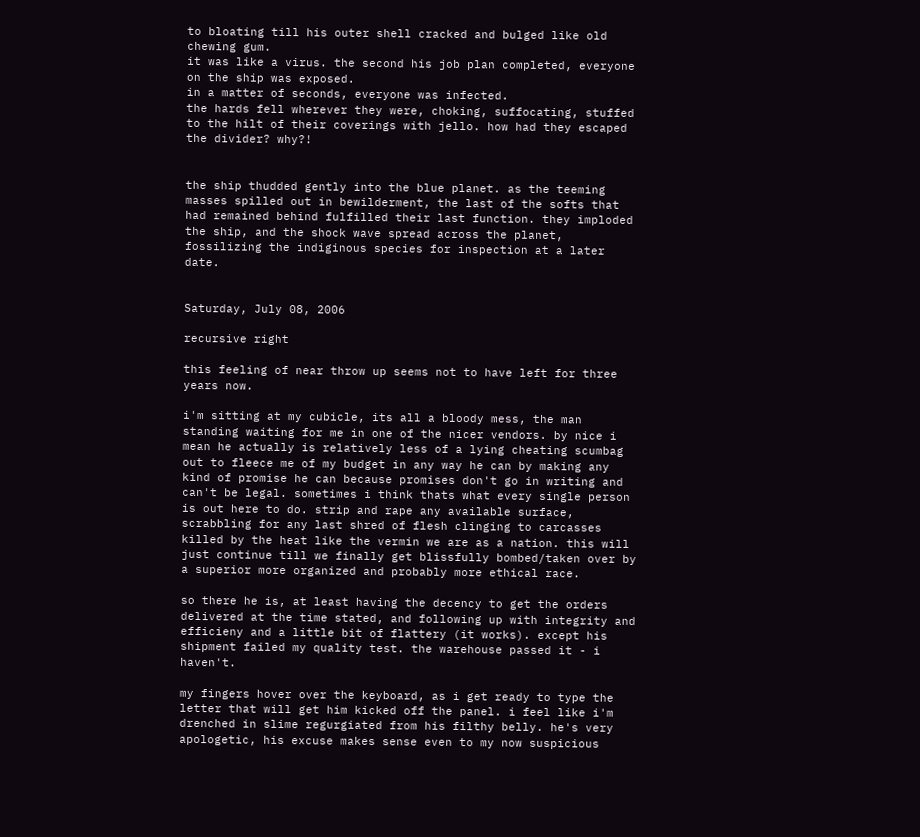to bloating till his outer shell cracked and bulged like old chewing gum.
it was like a virus. the second his job plan completed, everyone on the ship was exposed.
in a matter of seconds, everyone was infected.
the hards fell wherever they were, choking, suffocating, stuffed to the hilt of their coverings with jello. how had they escaped the divider? why?!


the ship thudded gently into the blue planet. as the teeming masses spilled out in bewilderment, the last of the softs that had remained behind fulfilled their last function. they imploded the ship, and the shock wave spread across the planet, fossilizing the indiginous species for inspection at a later date.


Saturday, July 08, 2006

recursive right

this feeling of near throw up seems not to have left for three years now.

i'm sitting at my cubicle, its all a bloody mess, the man standing waiting for me in one of the nicer vendors. by nice i mean he actually is relatively less of a lying cheating scumbag out to fleece me of my budget in any way he can by making any kind of promise he can because promises don't go in writing and can't be legal. sometimes i think thats what every single person is out here to do. strip and rape any available surface, scrabbling for any last shred of flesh clinging to carcasses killed by the heat like the vermin we are as a nation. this will just continue till we finally get blissfully bombed/taken over by a superior more organized and probably more ethical race.

so there he is, at least having the decency to get the orders delivered at the time stated, and following up with integrity and efficieny and a little bit of flattery (it works). except his shipment failed my quality test. the warehouse passed it - i haven't.

my fingers hover over the keyboard, as i get ready to type the letter that will get him kicked off the panel. i feel like i'm drenched in slime regurgiated from his filthy belly. he's very apologetic, his excuse makes sense even to my now suspicious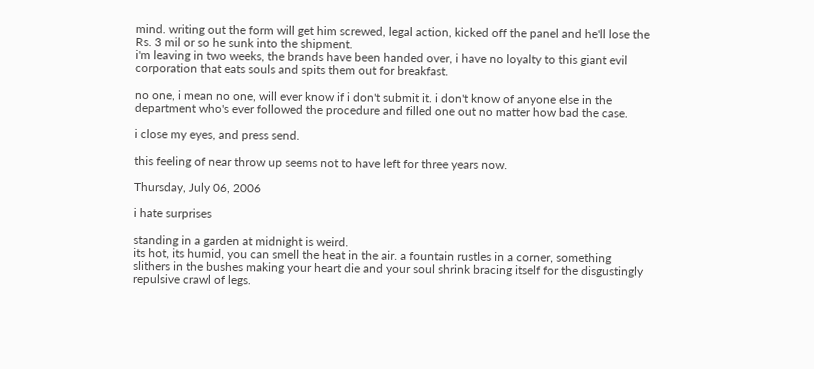mind. writing out the form will get him screwed, legal action, kicked off the panel and he'll lose the Rs. 3 mil or so he sunk into the shipment.
i'm leaving in two weeks, the brands have been handed over, i have no loyalty to this giant evil corporation that eats souls and spits them out for breakfast.

no one, i mean no one, will ever know if i don't submit it. i don't know of anyone else in the department who's ever followed the procedure and filled one out no matter how bad the case.

i close my eyes, and press send.

this feeling of near throw up seems not to have left for three years now.

Thursday, July 06, 2006

i hate surprises

standing in a garden at midnight is weird.
its hot, its humid, you can smell the heat in the air. a fountain rustles in a corner, something
slithers in the bushes making your heart die and your soul shrink bracing itself for the disgustingly repulsive crawl of legs.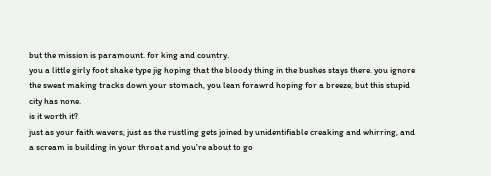but the mission is paramount. for king and country.
you a little girly foot shake type jig hoping that the bloody thing in the bushes stays there. you ignore the sweat making tracks down your stomach, you lean forawrd hoping for a breeze, but this stupid city has none.
is it worth it?
just as your faith wavers, just as the rustling gets joined by unidentifiable creaking and whirring, and a scream is building in your throat and you're about to go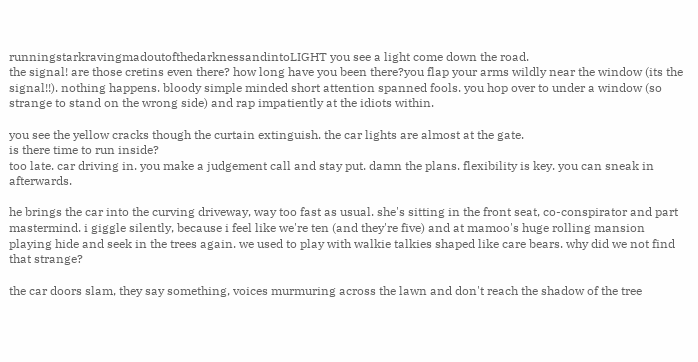runningstarkravingmadoutofthedarknessandintoLIGHT you see a light come down the road.
the signal! are those cretins even there? how long have you been there?you flap your arms wildly near the window (its the signal!!). nothing happens. bloody simple minded short attention spanned fools. you hop over to under a window (so strange to stand on the wrong side) and rap impatiently at the idiots within.

you see the yellow cracks though the curtain extinguish. the car lights are almost at the gate.
is there time to run inside?
too late. car driving in. you make a judgement call and stay put. damn the plans. flexibility is key. you can sneak in afterwards.

he brings the car into the curving driveway, way too fast as usual. she's sitting in the front seat, co-conspirator and part mastermind. i giggle silently, because i feel like we're ten (and they're five) and at mamoo's huge rolling mansion playing hide and seek in the trees again. we used to play with walkie talkies shaped like care bears. why did we not find that strange?

the car doors slam, they say something, voices murmuring across the lawn and don't reach the shadow of the tree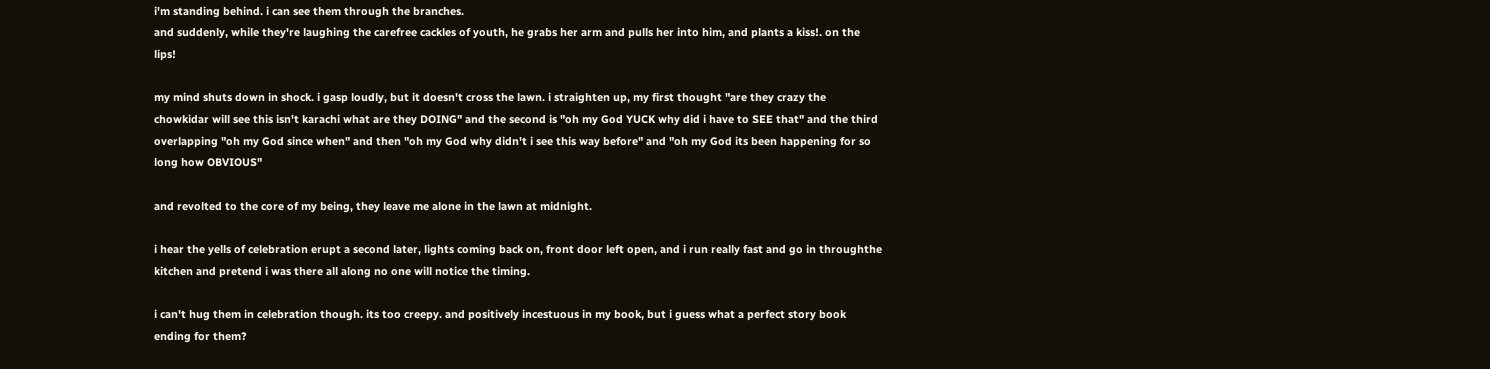i'm standing behind. i can see them through the branches.
and suddenly, while they're laughing the carefree cackles of youth, he grabs her arm and pulls her into him, and plants a kiss!. on the lips!

my mind shuts down in shock. i gasp loudly, but it doesn't cross the lawn. i straighten up, my first thought "are they crazy the chowkidar will see this isn't karachi what are they DOING" and the second is "oh my God YUCK why did i have to SEE that" and the third overlapping "oh my God since when" and then "oh my God why didn't i see this way before" and "oh my God its been happening for so long how OBVIOUS"

and revolted to the core of my being, they leave me alone in the lawn at midnight.

i hear the yells of celebration erupt a second later, lights coming back on, front door left open, and i run really fast and go in throughthe kitchen and pretend i was there all along no one will notice the timing.

i can't hug them in celebration though. its too creepy. and positively incestuous in my book, but i guess what a perfect story book ending for them?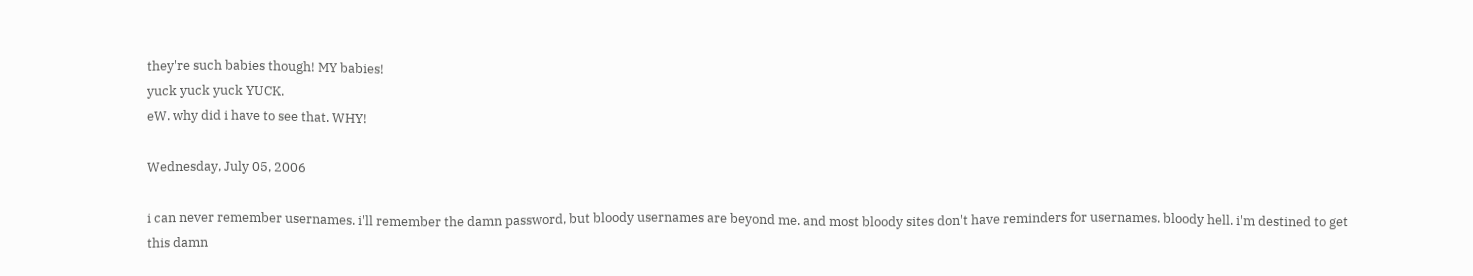they're such babies though! MY babies!
yuck yuck yuck YUCK.
eW. why did i have to see that. WHY!

Wednesday, July 05, 2006

i can never remember usernames. i'll remember the damn password, but bloody usernames are beyond me. and most bloody sites don't have reminders for usernames. bloody hell. i'm destined to get this damn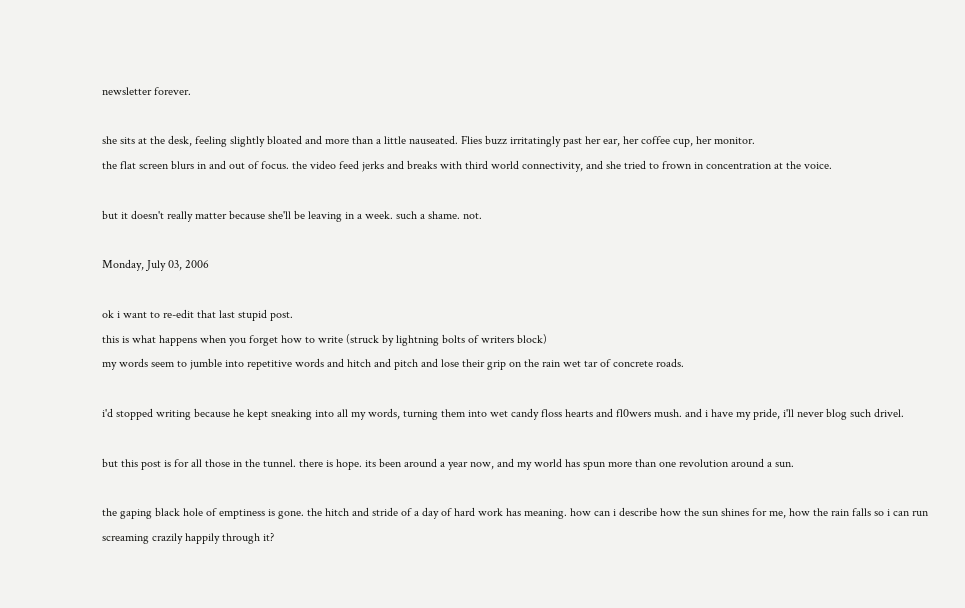newsletter forever.

she sits at the desk, feeling slightly bloated and more than a little nauseated. Flies buzz irritatingly past her ear, her coffee cup, her monitor.
the flat screen blurs in and out of focus. the video feed jerks and breaks with third world connectivity, and she tried to frown in concentration at the voice.

but it doesn't really matter because she'll be leaving in a week. such a shame. not.

Monday, July 03, 2006

ok i want to re-edit that last stupid post.
this is what happens when you forget how to write (struck by lightning bolts of writers block)
my words seem to jumble into repetitive words and hitch and pitch and lose their grip on the rain wet tar of concrete roads.

i'd stopped writing because he kept sneaking into all my words, turning them into wet candy floss hearts and fl0wers mush. and i have my pride, i'll never blog such drivel.

but this post is for all those in the tunnel. there is hope. its been around a year now, and my world has spun more than one revolution around a sun.

the gaping black hole of emptiness is gone. the hitch and stride of a day of hard work has meaning. how can i describe how the sun shines for me, how the rain falls so i can run screaming crazily happily through it?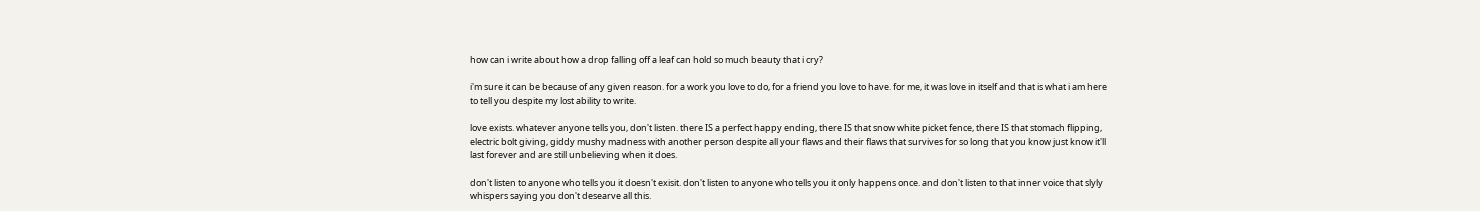how can i write about how a drop falling off a leaf can hold so much beauty that i cry?

i'm sure it can be because of any given reason. for a work you love to do, for a friend you love to have. for me, it was love in itself and that is what i am here to tell you despite my lost ability to write.

love exists. whatever anyone tells you, don't listen. there IS a perfect happy ending, there IS that snow white picket fence, there IS that stomach flipping, electric bolt giving, giddy mushy madness with another person despite all your flaws and their flaws that survives for so long that you know just know it'll last forever and are still unbelieving when it does.

don't listen to anyone who tells you it doesn't exisit. don't listen to anyone who tells you it only happens once. and don't listen to that inner voice that slyly whispers saying you don't desearve all this.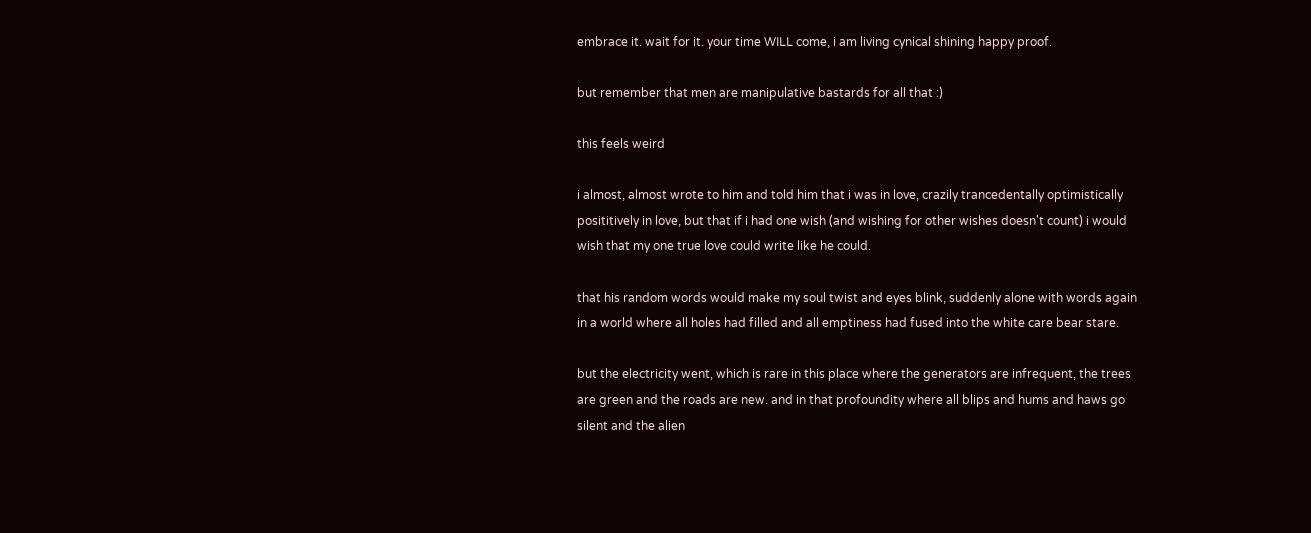embrace it. wait for it. your time WILL come, i am living cynical shining happy proof.

but remember that men are manipulative bastards for all that :)

this feels weird

i almost, almost wrote to him and told him that i was in love, crazily trancedentally optimistically posititively in love, but that if i had one wish (and wishing for other wishes doesn't count) i would wish that my one true love could write like he could.

that his random words would make my soul twist and eyes blink, suddenly alone with words again in a world where all holes had filled and all emptiness had fused into the white care bear stare.

but the electricity went, which is rare in this place where the generators are infrequent, the trees are green and the roads are new. and in that profoundity where all blips and hums and haws go silent and the alien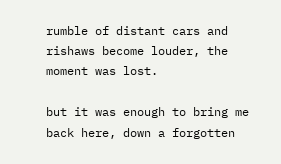rumble of distant cars and rishaws become louder, the moment was lost.

but it was enough to bring me back here, down a forgotten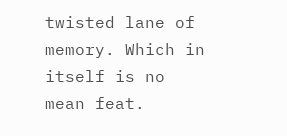twisted lane of memory. Which in itself is no mean feat.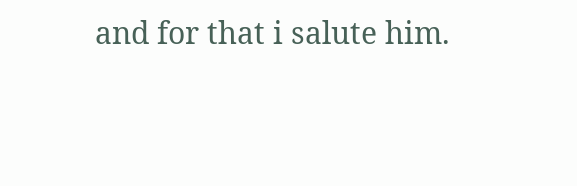and for that i salute him.